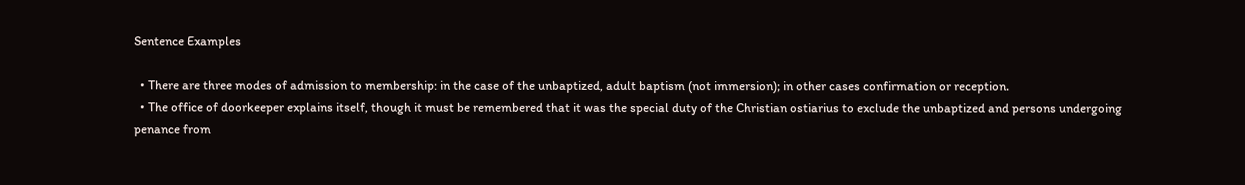Sentence Examples

  • There are three modes of admission to membership: in the case of the unbaptized, adult baptism (not immersion); in other cases confirmation or reception.
  • The office of doorkeeper explains itself, though it must be remembered that it was the special duty of the Christian ostiarius to exclude the unbaptized and persons undergoing penance from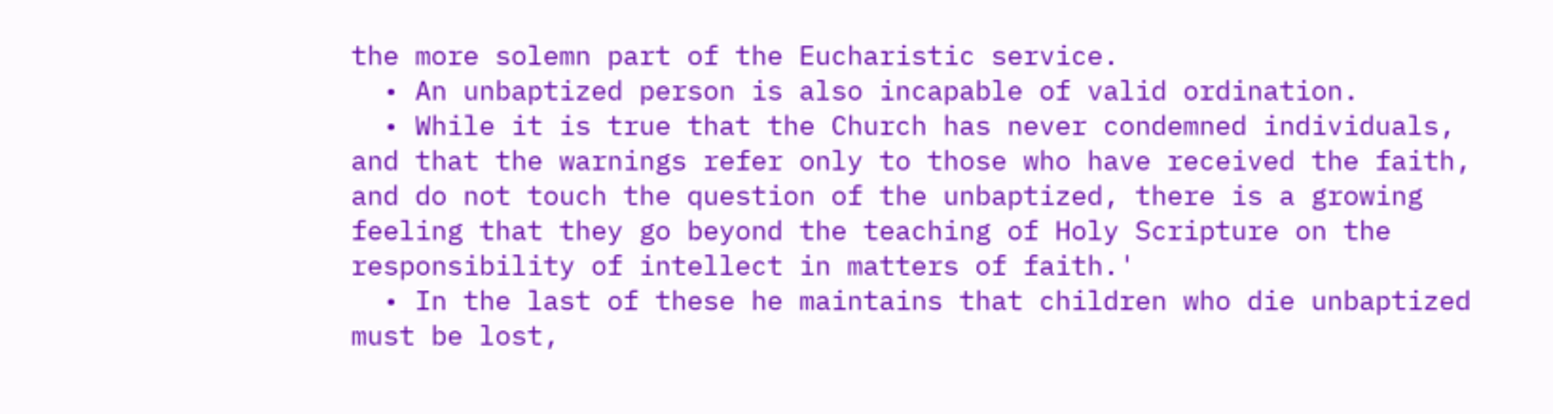the more solemn part of the Eucharistic service.
  • An unbaptized person is also incapable of valid ordination.
  • While it is true that the Church has never condemned individuals, and that the warnings refer only to those who have received the faith, and do not touch the question of the unbaptized, there is a growing feeling that they go beyond the teaching of Holy Scripture on the responsibility of intellect in matters of faith.'
  • In the last of these he maintains that children who die unbaptized must be lost,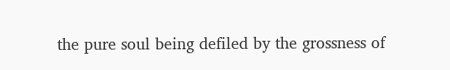the pure soul being defiled by the grossness of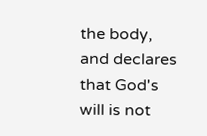the body, and declares that God's will is not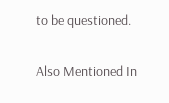to be questioned.

Also Mentioned In